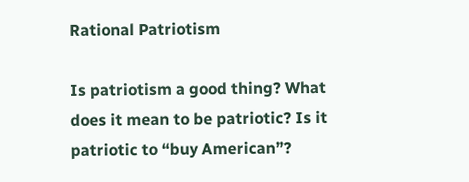Rational Patriotism

Is patriotism a good thing? What does it mean to be patriotic? Is it patriotic to “buy American”?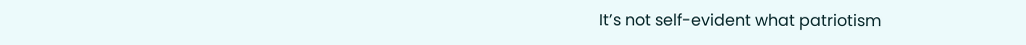It’s not self-evident what patriotism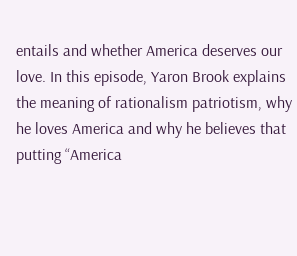entails and whether America deserves our love. In this episode, Yaron Brook explains the meaning of rationalism patriotism, why he loves America and why he believes that putting “America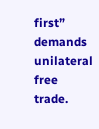first” demands unilateral free trade.